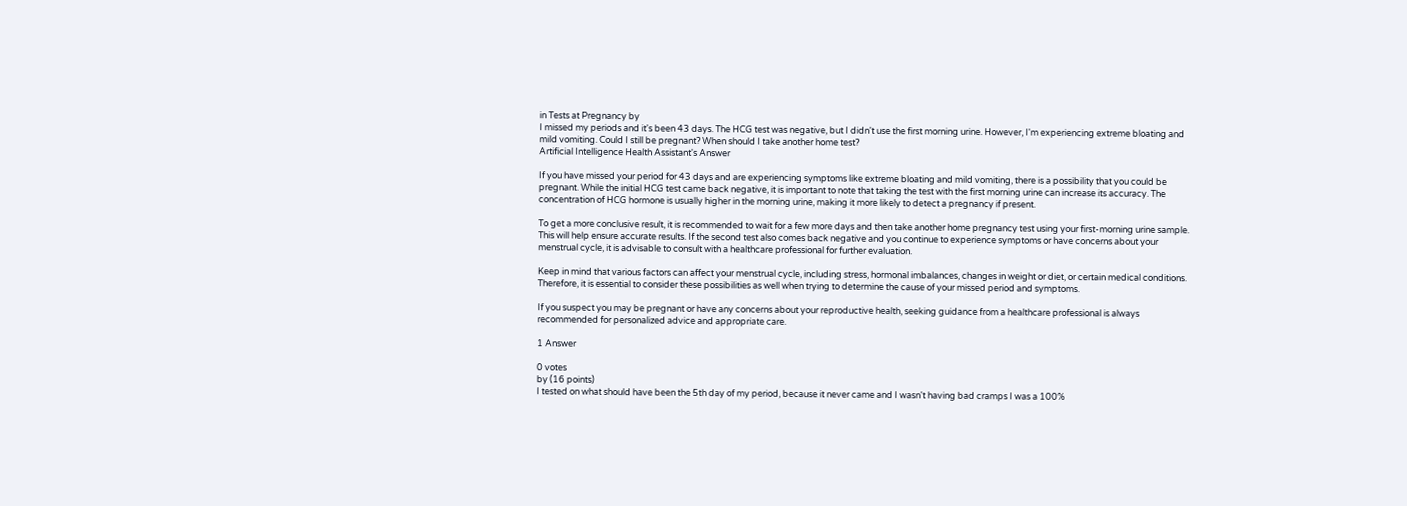in Tests at Pregnancy by
I missed my periods and it's been 43 days. The HCG test was negative, but I didn't use the first morning urine. However, I'm experiencing extreme bloating and mild vomiting. Could I still be pregnant? When should I take another home test?
Artificial Intelligence Health Assistant's Answer

If you have missed your period for 43 days and are experiencing symptoms like extreme bloating and mild vomiting, there is a possibility that you could be pregnant. While the initial HCG test came back negative, it is important to note that taking the test with the first morning urine can increase its accuracy. The concentration of HCG hormone is usually higher in the morning urine, making it more likely to detect a pregnancy if present.

To get a more conclusive result, it is recommended to wait for a few more days and then take another home pregnancy test using your first-morning urine sample. This will help ensure accurate results. If the second test also comes back negative and you continue to experience symptoms or have concerns about your menstrual cycle, it is advisable to consult with a healthcare professional for further evaluation.

Keep in mind that various factors can affect your menstrual cycle, including stress, hormonal imbalances, changes in weight or diet, or certain medical conditions. Therefore, it is essential to consider these possibilities as well when trying to determine the cause of your missed period and symptoms.

If you suspect you may be pregnant or have any concerns about your reproductive health, seeking guidance from a healthcare professional is always recommended for personalized advice and appropriate care.

1 Answer

0 votes
by (16 points)
I tested on what should have been the 5th day of my period, because it never came and I wasn't having bad cramps I was a 100%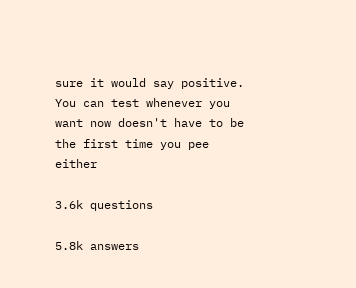sure it would say positive. You can test whenever you want now doesn't have to be the first time you pee either

3.6k questions

5.8k answers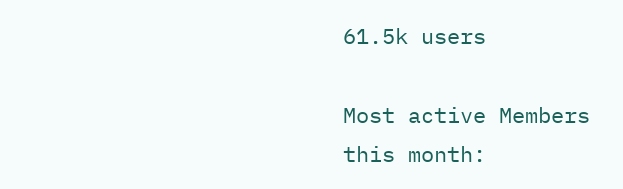61.5k users

Most active Members
this month: